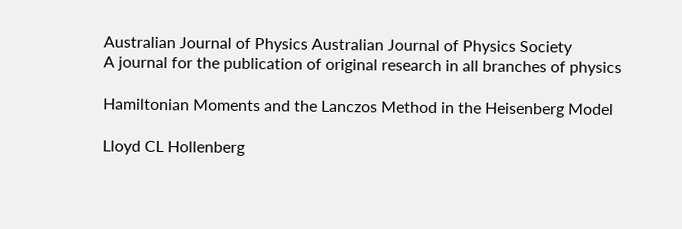Australian Journal of Physics Australian Journal of Physics Society
A journal for the publication of original research in all branches of physics

Hamiltonian Moments and the Lanczos Method in the Heisenberg Model

Lloyd CL Hollenberg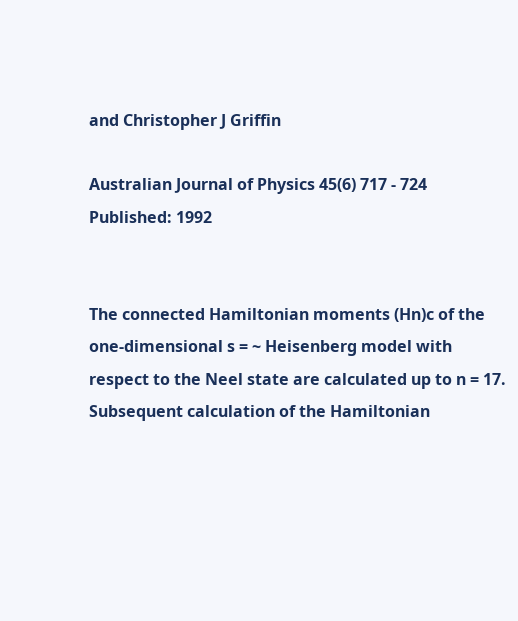and Christopher J Griffin

Australian Journal of Physics 45(6) 717 - 724
Published: 1992


The connected Hamiltonian moments (Hn)c of the one-dimensional s = ~ Heisenberg model with respect to the Neel state are calculated up to n = 17. Subsequent calculation of the Hamiltonian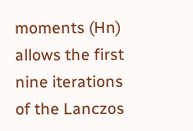moments (Hn) allows the first nine iterations of the Lanczos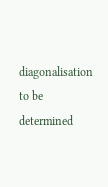diagonalisation to be determined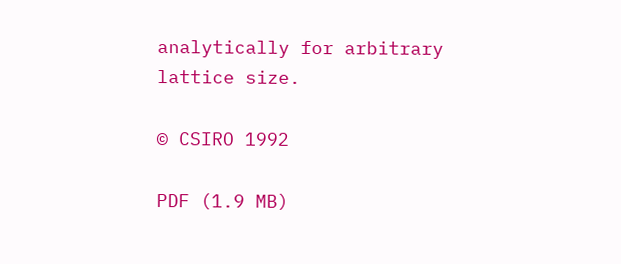analytically for arbitrary lattice size.

© CSIRO 1992

PDF (1.9 MB)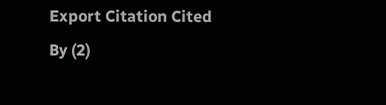Export Citation Cited By (2)